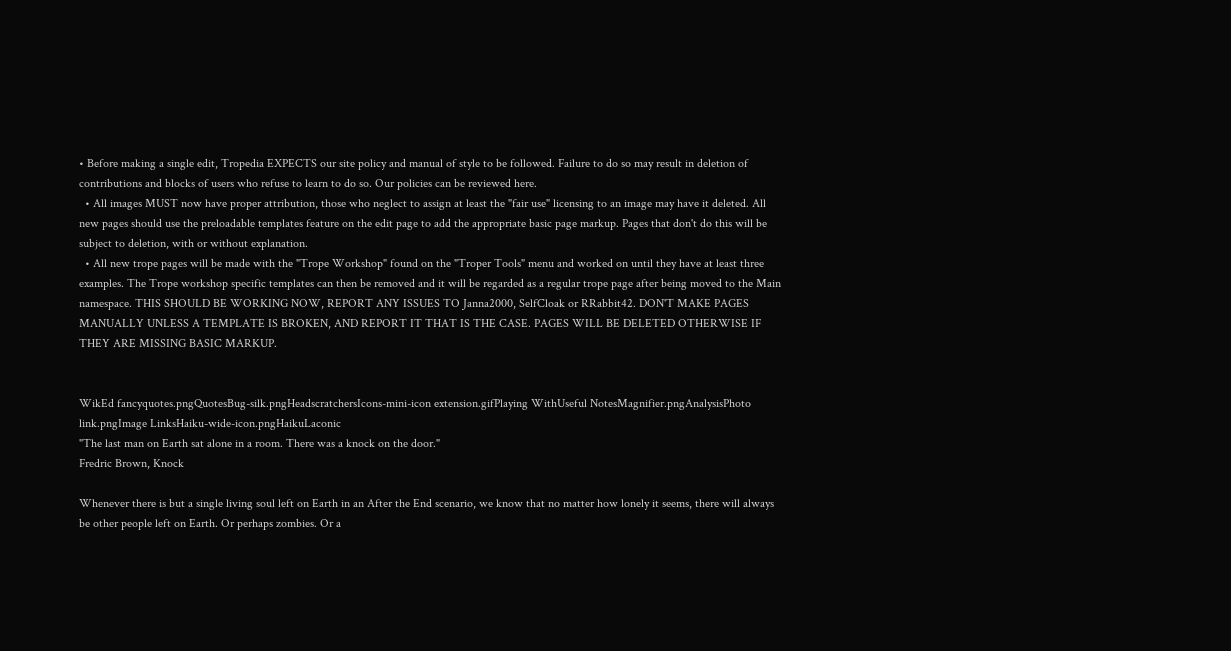• Before making a single edit, Tropedia EXPECTS our site policy and manual of style to be followed. Failure to do so may result in deletion of contributions and blocks of users who refuse to learn to do so. Our policies can be reviewed here.
  • All images MUST now have proper attribution, those who neglect to assign at least the "fair use" licensing to an image may have it deleted. All new pages should use the preloadable templates feature on the edit page to add the appropriate basic page markup. Pages that don't do this will be subject to deletion, with or without explanation.
  • All new trope pages will be made with the "Trope Workshop" found on the "Troper Tools" menu and worked on until they have at least three examples. The Trope workshop specific templates can then be removed and it will be regarded as a regular trope page after being moved to the Main namespace. THIS SHOULD BE WORKING NOW, REPORT ANY ISSUES TO Janna2000, SelfCloak or RRabbit42. DON'T MAKE PAGES MANUALLY UNLESS A TEMPLATE IS BROKEN, AND REPORT IT THAT IS THE CASE. PAGES WILL BE DELETED OTHERWISE IF THEY ARE MISSING BASIC MARKUP.


WikEd fancyquotes.pngQuotesBug-silk.pngHeadscratchersIcons-mini-icon extension.gifPlaying WithUseful NotesMagnifier.pngAnalysisPhoto link.pngImage LinksHaiku-wide-icon.pngHaikuLaconic
"The last man on Earth sat alone in a room. There was a knock on the door."
Fredric Brown, Knock

Whenever there is but a single living soul left on Earth in an After the End scenario, we know that no matter how lonely it seems, there will always be other people left on Earth. Or perhaps zombies. Or a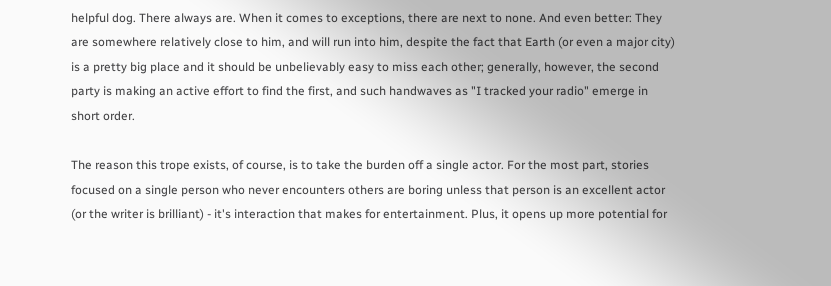helpful dog. There always are. When it comes to exceptions, there are next to none. And even better: They are somewhere relatively close to him, and will run into him, despite the fact that Earth (or even a major city) is a pretty big place and it should be unbelievably easy to miss each other; generally, however, the second party is making an active effort to find the first, and such handwaves as "I tracked your radio" emerge in short order.

The reason this trope exists, of course, is to take the burden off a single actor. For the most part, stories focused on a single person who never encounters others are boring unless that person is an excellent actor (or the writer is brilliant) - it's interaction that makes for entertainment. Plus, it opens up more potential for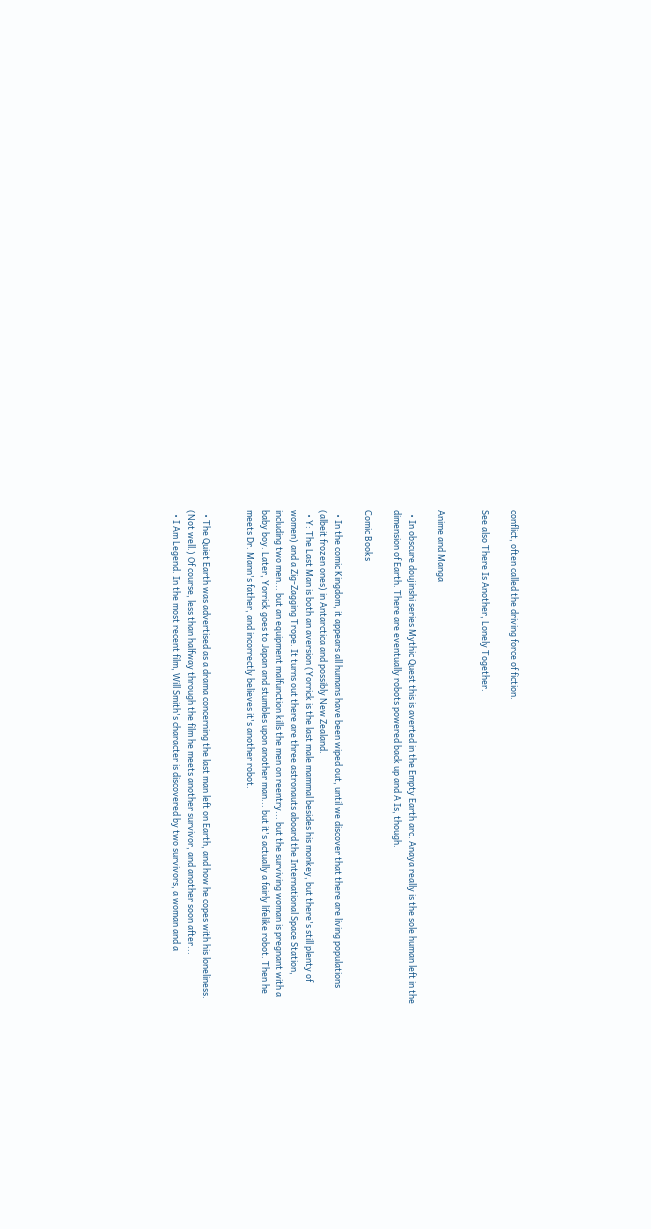conflict, often called the driving force of fiction.

See also There Is Another, Lonely Together.


Anime and Manga

  • In obscure doujinshi series Mythic Quest this is averted in the Empty Earth arc. Anaya really is the sole human left in the dimension of Earth. There are eventually robots powered back up and A Is, though.

Comic Books

  • In the comic Kingdom, it appears all humans have been wiped out, until we discover that there are living populations (albeit frozen ones) in Antarctica and possibly New Zealand.
  • Y: The Last Man is both an aversion (Yorrick is the last male mammal besides his monkey, but there's still plenty of women) and a Zig-Zagging Trope. It turns out there are three astronauts aboard the International Space Station, including two men... but an equipment malfunction kills the men on reentry... but the surviving woman is pregnant with a baby boy. Later, Yorrick goes to Japan and stumbles upon another man... but it's actually a fairly lifelike robot. Then he meets Dr. Mann's father, and incorrectly believes it's another robot.


  • The Quiet Earth was advertised as a drama concerning the last man left on Earth, and how he copes with his loneliness. (Not well.) Of course, less than halfway through the film he meets another survivor, and another soon after...
  • I Am Legend. In the most recent film, Will Smith's character is discovered by two survivors, a woman and a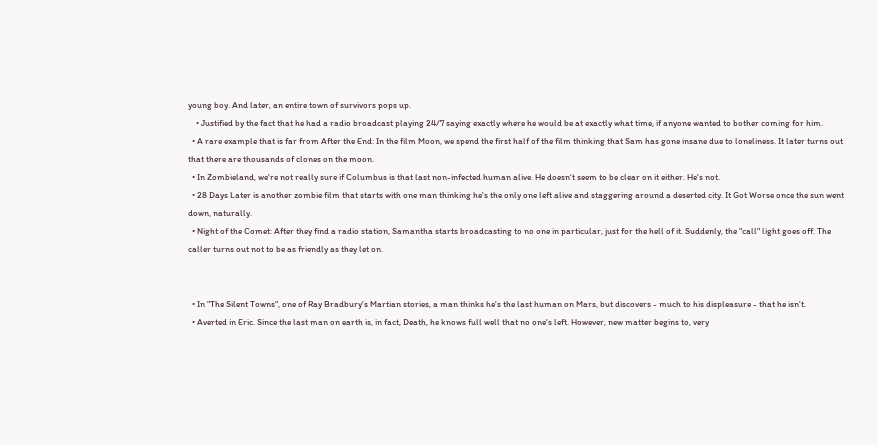young boy. And later, an entire town of survivors pops up.
    • Justified by the fact that he had a radio broadcast playing 24/7 saying exactly where he would be at exactly what time, if anyone wanted to bother coming for him.
  • A rare example that is far from After the End: In the film Moon, we spend the first half of the film thinking that Sam has gone insane due to loneliness. It later turns out that there are thousands of clones on the moon.
  • In Zombieland, we're not really sure if Columbus is that last non-infected human alive. He doesn't seem to be clear on it either. He's not.
  • 28 Days Later is another zombie film that starts with one man thinking he's the only one left alive and staggering around a deserted city. It Got Worse once the sun went down, naturally.
  • Night of the Comet: After they find a radio station, Samantha starts broadcasting to no one in particular, just for the hell of it. Suddenly, the "call" light goes off. The caller turns out not to be as friendly as they let on.


  • In "The Silent Towns", one of Ray Bradbury's Martian stories, a man thinks he's the last human on Mars, but discovers - much to his displeasure - that he isn't.
  • Averted in Eric. Since the last man on earth is, in fact, Death, he knows full well that no one's left. However, new matter begins to, very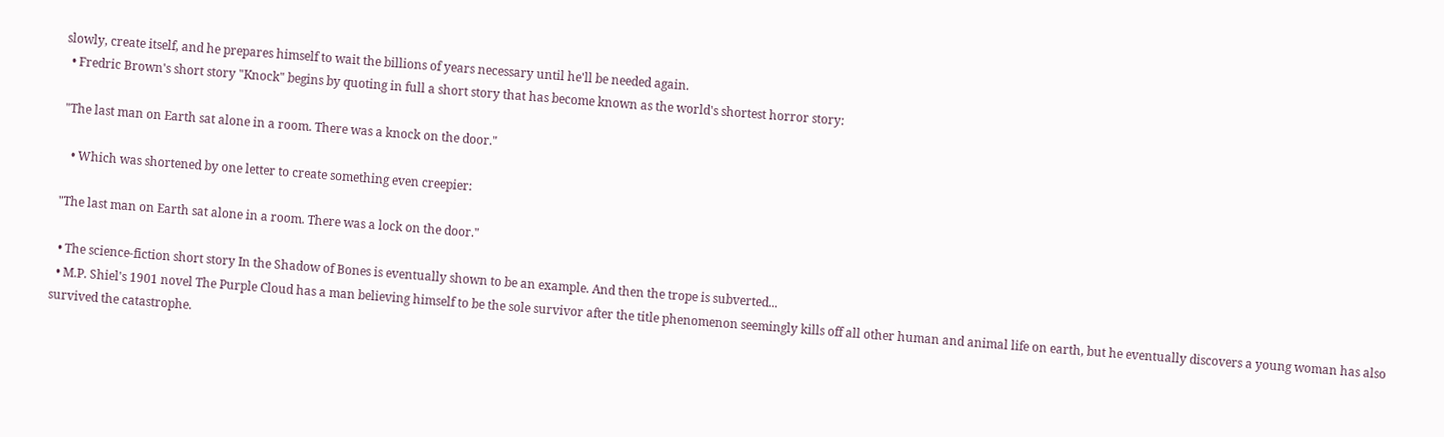slowly, create itself, and he prepares himself to wait the billions of years necessary until he'll be needed again.
  • Fredric Brown's short story "Knock" begins by quoting in full a short story that has become known as the world's shortest horror story:

 "The last man on Earth sat alone in a room. There was a knock on the door."

    • Which was shortened by one letter to create something even creepier:

 "The last man on Earth sat alone in a room. There was a lock on the door."

  • The science-fiction short story In the Shadow of Bones is eventually shown to be an example. And then the trope is subverted...
  • M.P. Shiel's 1901 novel The Purple Cloud has a man believing himself to be the sole survivor after the title phenomenon seemingly kills off all other human and animal life on earth, but he eventually discovers a young woman has also survived the catastrophe.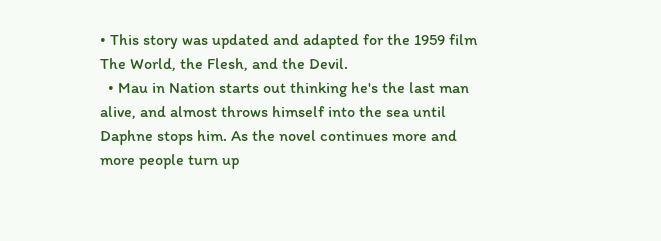• This story was updated and adapted for the 1959 film The World, the Flesh, and the Devil.
  • Mau in Nation starts out thinking he's the last man alive, and almost throws himself into the sea until Daphne stops him. As the novel continues more and more people turn up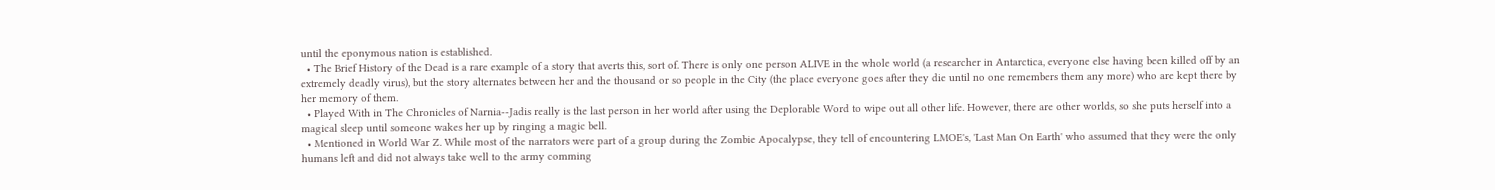until the eponymous nation is established.
  • The Brief History of the Dead is a rare example of a story that averts this, sort of. There is only one person ALIVE in the whole world (a researcher in Antarctica, everyone else having been killed off by an extremely deadly virus), but the story alternates between her and the thousand or so people in the City (the place everyone goes after they die until no one remembers them any more) who are kept there by her memory of them.
  • Played With in The Chronicles of Narnia--Jadis really is the last person in her world after using the Deplorable Word to wipe out all other life. However, there are other worlds, so she puts herself into a magical sleep until someone wakes her up by ringing a magic bell.
  • Mentioned in World War Z. While most of the narrators were part of a group during the Zombie Apocalypse, they tell of encountering LMOE's, 'Last Man On Earth' who assumed that they were the only humans left and did not always take well to the army comming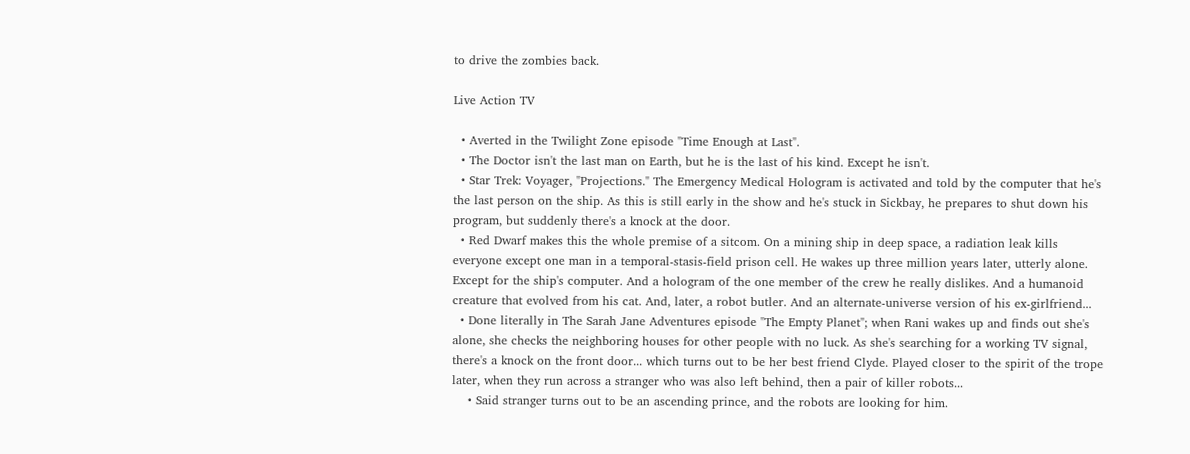to drive the zombies back.

Live Action TV

  • Averted in the Twilight Zone episode "Time Enough at Last".
  • The Doctor isn't the last man on Earth, but he is the last of his kind. Except he isn't.
  • Star Trek: Voyager, "Projections." The Emergency Medical Hologram is activated and told by the computer that he's the last person on the ship. As this is still early in the show and he's stuck in Sickbay, he prepares to shut down his program, but suddenly there's a knock at the door.
  • Red Dwarf makes this the whole premise of a sitcom. On a mining ship in deep space, a radiation leak kills everyone except one man in a temporal-stasis-field prison cell. He wakes up three million years later, utterly alone. Except for the ship's computer. And a hologram of the one member of the crew he really dislikes. And a humanoid creature that evolved from his cat. And, later, a robot butler. And an alternate-universe version of his ex-girlfriend...
  • Done literally in The Sarah Jane Adventures episode "The Empty Planet"; when Rani wakes up and finds out she's alone, she checks the neighboring houses for other people with no luck. As she's searching for a working TV signal, there's a knock on the front door... which turns out to be her best friend Clyde. Played closer to the spirit of the trope later, when they run across a stranger who was also left behind, then a pair of killer robots...
    • Said stranger turns out to be an ascending prince, and the robots are looking for him.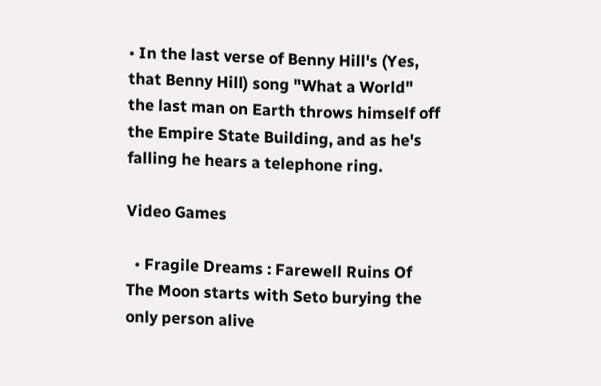• In the last verse of Benny Hill's (Yes, that Benny Hill) song "What a World" the last man on Earth throws himself off the Empire State Building, and as he's falling he hears a telephone ring.

Video Games

  • Fragile Dreams : Farewell Ruins Of The Moon starts with Seto burying the only person alive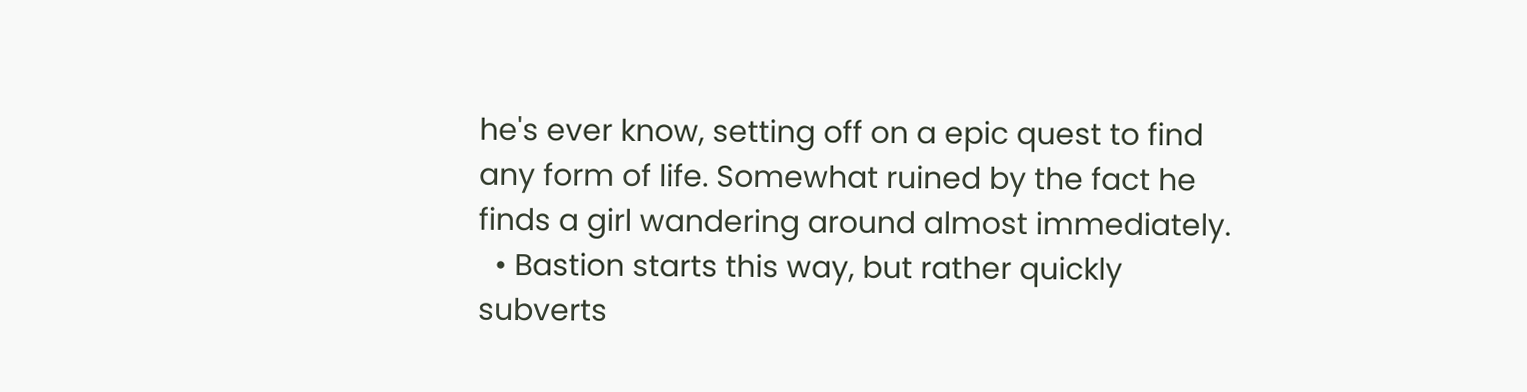he's ever know, setting off on a epic quest to find any form of life. Somewhat ruined by the fact he finds a girl wandering around almost immediately.
  • Bastion starts this way, but rather quickly subverts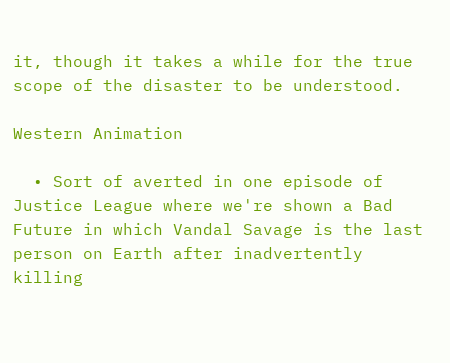it, though it takes a while for the true scope of the disaster to be understood.

Western Animation

  • Sort of averted in one episode of Justice League where we're shown a Bad Future in which Vandal Savage is the last person on Earth after inadvertently killing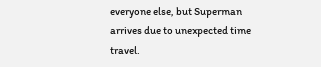everyone else, but Superman arrives due to unexpected time travel.